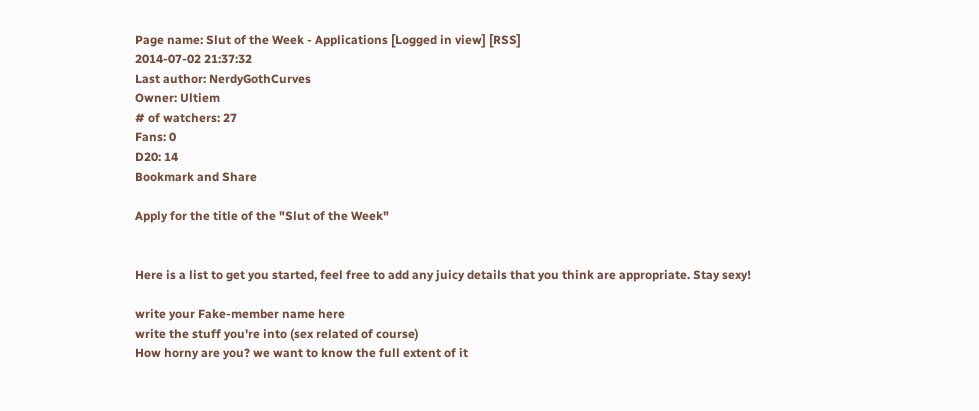Page name: Slut of the Week - Applications [Logged in view] [RSS]
2014-07-02 21:37:32
Last author: NerdyGothCurves
Owner: Ultiem
# of watchers: 27
Fans: 0
D20: 14
Bookmark and Share

Apply for the title of the "Slut of the Week"


Here is a list to get you started, feel free to add any juicy details that you think are appropriate. Stay sexy!

write your Fake-member name here
write the stuff you're into (sex related of course)
How horny are you? we want to know the full extent of it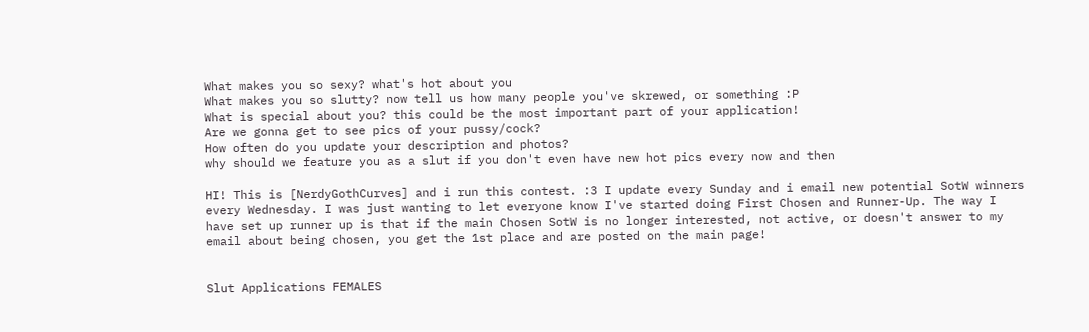What makes you so sexy? what's hot about you
What makes you so slutty? now tell us how many people you've skrewed, or something :P
What is special about you? this could be the most important part of your application!
Are we gonna get to see pics of your pussy/cock?
How often do you update your description and photos?
why should we feature you as a slut if you don't even have new hot pics every now and then

HI! This is [NerdyGothCurves] and i run this contest. :3 I update every Sunday and i email new potential SotW winners every Wednesday. I was just wanting to let everyone know I've started doing First Chosen and Runner-Up. The way I have set up runner up is that if the main Chosen SotW is no longer interested, not active, or doesn't answer to my email about being chosen, you get the 1st place and are posted on the main page!


Slut Applications FEMALES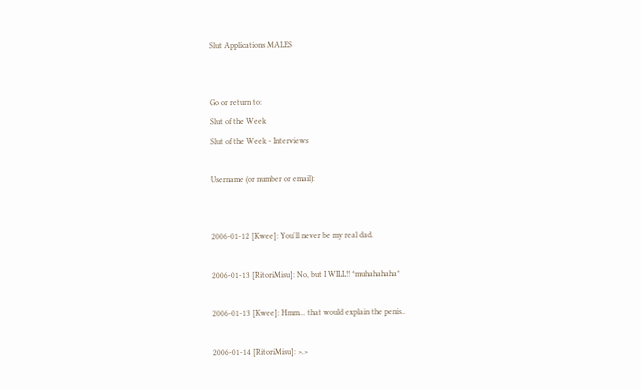Slut Applications MALES


Go or return to:
Slut of the Week
Slut of the Week - Interviews

Username (or number or email):


2006-01-12 [Kwee]: You'll never be my real dad.

2006-01-13 [RitoriMisu]: No, but I WILL!! *muhahahaha*

2006-01-13 [Kwee]: Hmm... that would explain the penis..

2006-01-14 [RitoriMisu]: >.>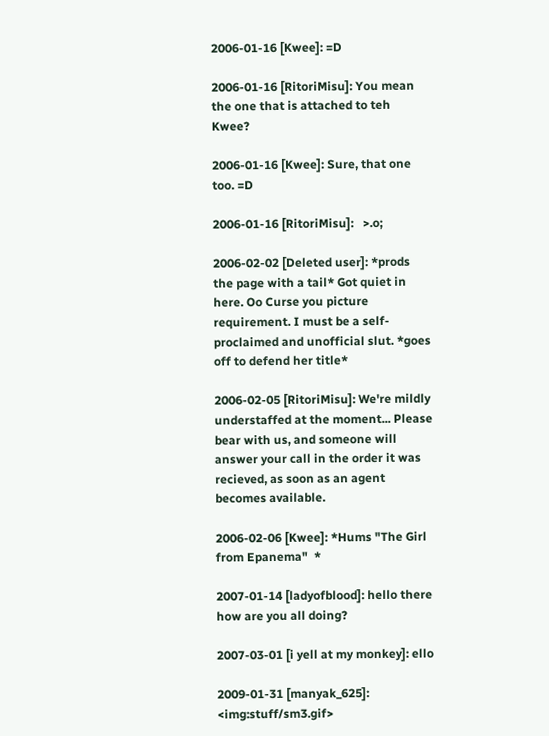2006-01-16 [Kwee]: =D

2006-01-16 [RitoriMisu]: You mean the one that is attached to teh Kwee?

2006-01-16 [Kwee]: Sure, that one too. =D

2006-01-16 [RitoriMisu]:   >.o;

2006-02-02 [Deleted user]: *prods the page with a tail* Got quiet in here. Oo Curse you picture requirement. I must be a self-proclaimed and unofficial slut. *goes off to defend her title*

2006-02-05 [RitoriMisu]: We're mildly understaffed at the moment... Please bear with us, and someone will answer your call in the order it was recieved, as soon as an agent becomes available.

2006-02-06 [Kwee]: *Hums "The Girl from Epanema"  *

2007-01-14 [ladyofblood]: hello there how are you all doing?

2007-03-01 [i yell at my monkey]: ello

2009-01-31 [manyak_625]: <img:stuff/sm3.gif>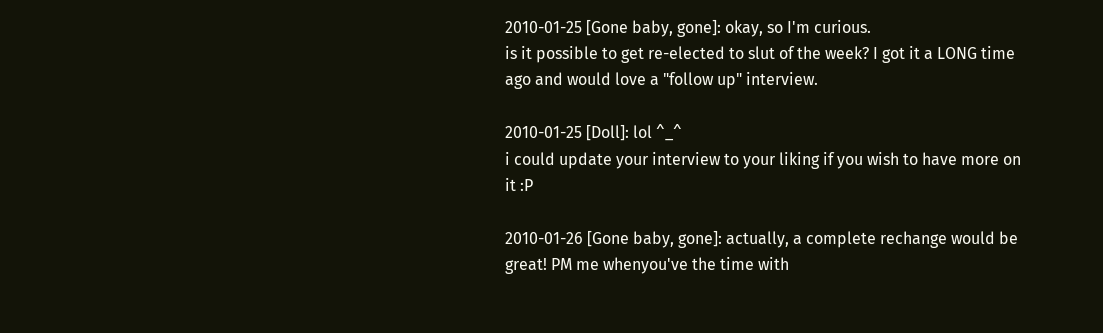2010-01-25 [Gone baby, gone]: okay, so I'm curious.
is it possible to get re-elected to slut of the week? I got it a LONG time ago and would love a "follow up" interview.

2010-01-25 [Doll]: lol ^_^
i could update your interview to your liking if you wish to have more on it :P

2010-01-26 [Gone baby, gone]: actually, a complete rechange would be great! PM me whenyou've the time with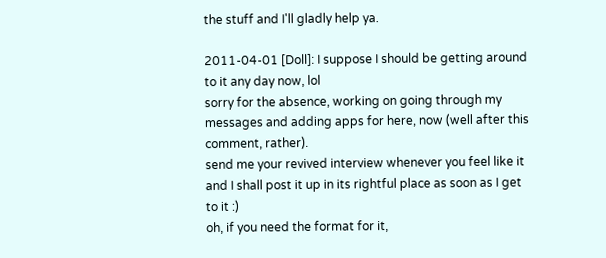the stuff and I'll gladly help ya.

2011-04-01 [Doll]: I suppose I should be getting around to it any day now, lol
sorry for the absence, working on going through my messages and adding apps for here, now (well after this comment, rather).
send me your revived interview whenever you feel like it and I shall post it up in its rightful place as soon as I get to it :)
oh, if you need the format for it,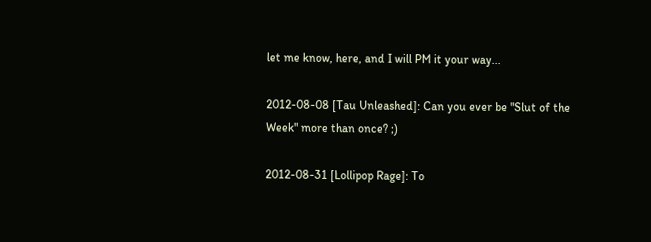let me know, here, and I will PM it your way...

2012-08-08 [Tau Unleashed]: Can you ever be "Slut of the Week" more than once? ;)

2012-08-31 [Lollipop Rage]: To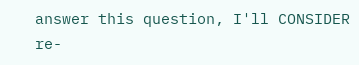answer this question, I'll CONSIDER re-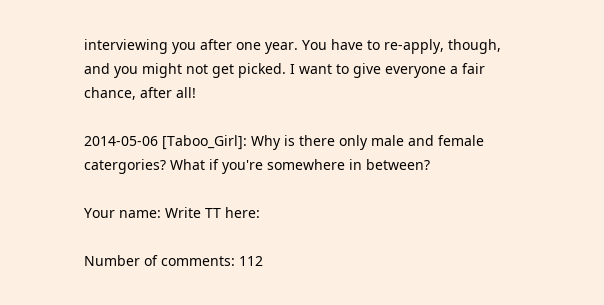interviewing you after one year. You have to re-apply, though, and you might not get picked. I want to give everyone a fair chance, after all!

2014-05-06 [Taboo_Girl]: Why is there only male and female catergories? What if you're somewhere in between?

Your name: Write TT here:

Number of comments: 112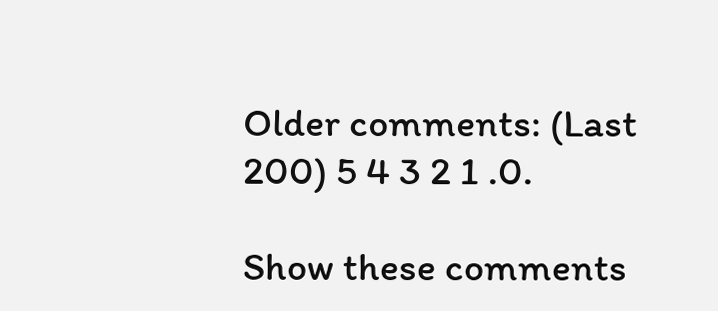Older comments: (Last 200) 5 4 3 2 1 .0.

Show these comments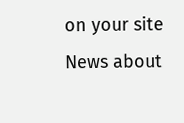on your site
News about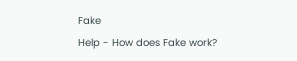Fake
Help - How does Fake work?